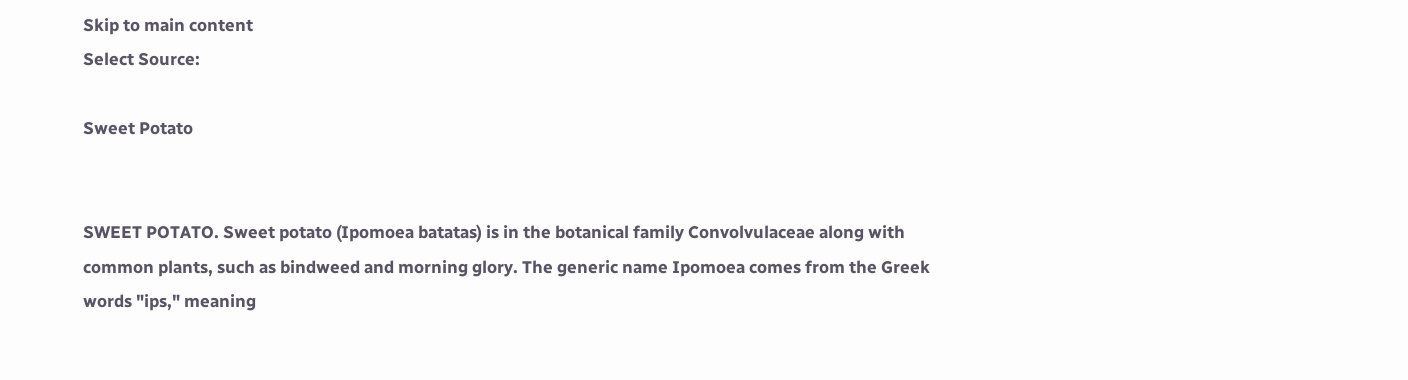Skip to main content
Select Source:

Sweet Potato


SWEET POTATO. Sweet potato (Ipomoea batatas) is in the botanical family Convolvulaceae along with common plants, such as bindweed and morning glory. The generic name Ipomoea comes from the Greek words "ips," meaning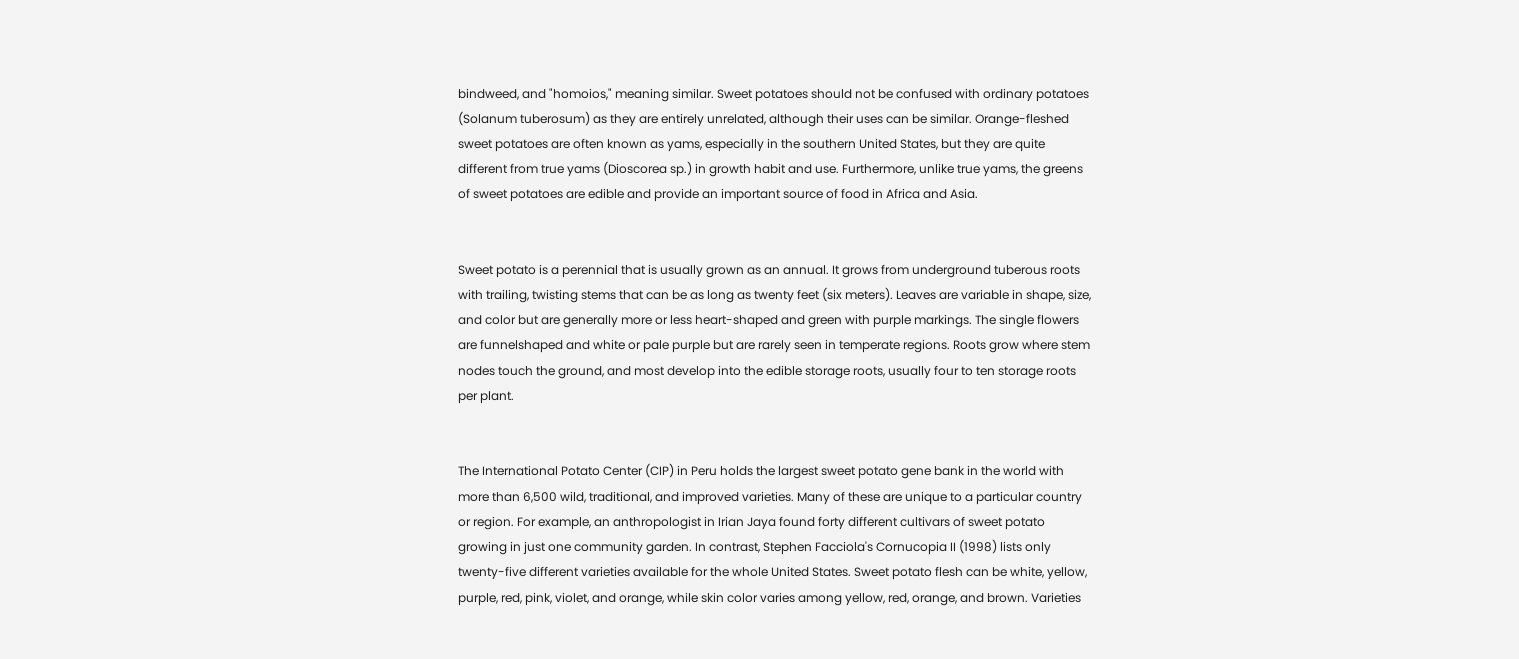bindweed, and "homoios," meaning similar. Sweet potatoes should not be confused with ordinary potatoes (Solanum tuberosum) as they are entirely unrelated, although their uses can be similar. Orange-fleshed sweet potatoes are often known as yams, especially in the southern United States, but they are quite different from true yams (Dioscorea sp.) in growth habit and use. Furthermore, unlike true yams, the greens of sweet potatoes are edible and provide an important source of food in Africa and Asia.


Sweet potato is a perennial that is usually grown as an annual. It grows from underground tuberous roots with trailing, twisting stems that can be as long as twenty feet (six meters). Leaves are variable in shape, size, and color but are generally more or less heart-shaped and green with purple markings. The single flowers are funnelshaped and white or pale purple but are rarely seen in temperate regions. Roots grow where stem nodes touch the ground, and most develop into the edible storage roots, usually four to ten storage roots per plant.


The International Potato Center (CIP) in Peru holds the largest sweet potato gene bank in the world with more than 6,500 wild, traditional, and improved varieties. Many of these are unique to a particular country or region. For example, an anthropologist in Irian Jaya found forty different cultivars of sweet potato growing in just one community garden. In contrast, Stephen Facciola's Cornucopia II (1998) lists only twenty-five different varieties available for the whole United States. Sweet potato flesh can be white, yellow, purple, red, pink, violet, and orange, while skin color varies among yellow, red, orange, and brown. Varieties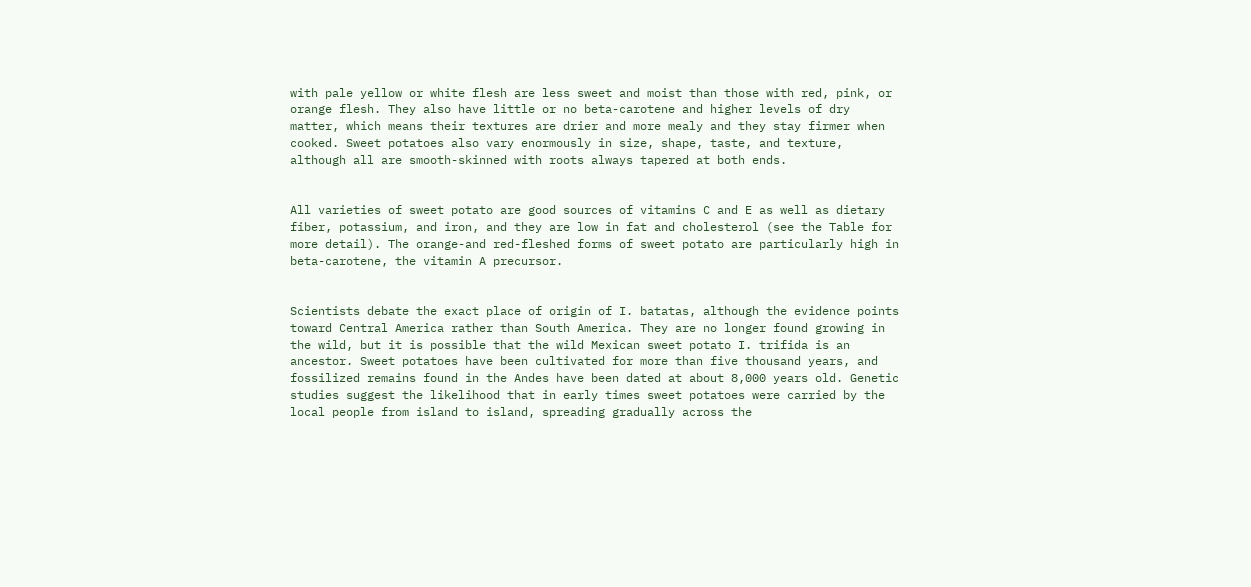with pale yellow or white flesh are less sweet and moist than those with red, pink, or orange flesh. They also have little or no beta-carotene and higher levels of dry matter, which means their textures are drier and more mealy and they stay firmer when cooked. Sweet potatoes also vary enormously in size, shape, taste, and texture, although all are smooth-skinned with roots always tapered at both ends.


All varieties of sweet potato are good sources of vitamins C and E as well as dietary fiber, potassium, and iron, and they are low in fat and cholesterol (see the Table for more detail). The orange-and red-fleshed forms of sweet potato are particularly high in beta-carotene, the vitamin A precursor.


Scientists debate the exact place of origin of I. batatas, although the evidence points toward Central America rather than South America. They are no longer found growing in the wild, but it is possible that the wild Mexican sweet potato I. trifida is an ancestor. Sweet potatoes have been cultivated for more than five thousand years, and fossilized remains found in the Andes have been dated at about 8,000 years old. Genetic studies suggest the likelihood that in early times sweet potatoes were carried by the local people from island to island, spreading gradually across the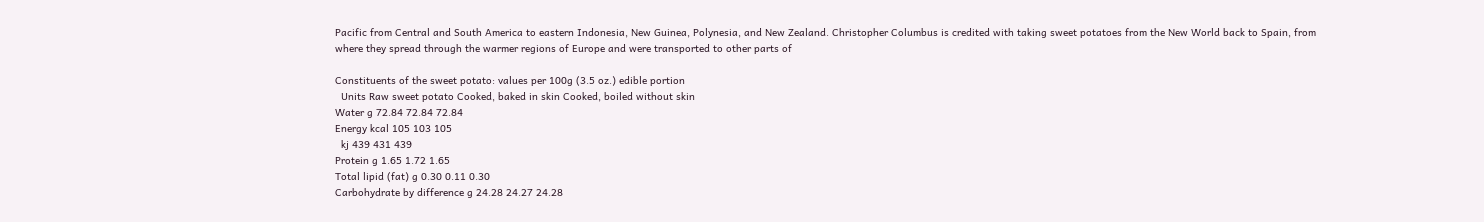Pacific from Central and South America to eastern Indonesia, New Guinea, Polynesia, and New Zealand. Christopher Columbus is credited with taking sweet potatoes from the New World back to Spain, from where they spread through the warmer regions of Europe and were transported to other parts of

Constituents of the sweet potato: values per 100g (3.5 oz.) edible portion
  Units Raw sweet potato Cooked, baked in skin Cooked, boiled without skin
Water g 72.84 72.84 72.84
Energy kcal 105 103 105
  kj 439 431 439
Protein g 1.65 1.72 1.65
Total lipid (fat) g 0.30 0.11 0.30
Carbohydrate by difference g 24.28 24.27 24.28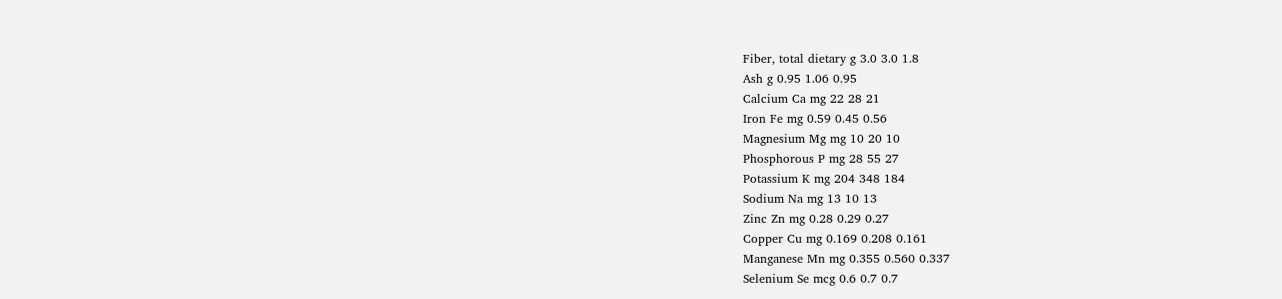Fiber, total dietary g 3.0 3.0 1.8
Ash g 0.95 1.06 0.95
Calcium Ca mg 22 28 21
Iron Fe mg 0.59 0.45 0.56
Magnesium Mg mg 10 20 10
Phosphorous P mg 28 55 27
Potassium K mg 204 348 184
Sodium Na mg 13 10 13
Zinc Zn mg 0.28 0.29 0.27
Copper Cu mg 0.169 0.208 0.161
Manganese Mn mg 0.355 0.560 0.337
Selenium Se mcg 0.6 0.7 0.7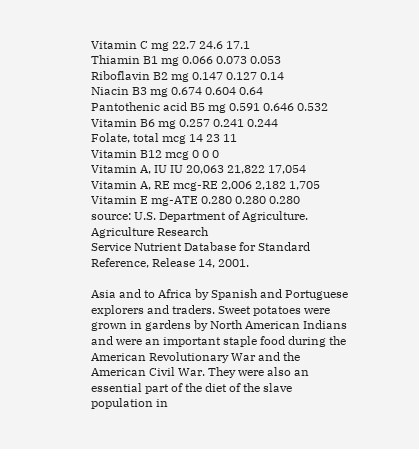Vitamin C mg 22.7 24.6 17.1
Thiamin B1 mg 0.066 0.073 0.053
Riboflavin B2 mg 0.147 0.127 0.14
Niacin B3 mg 0.674 0.604 0.64
Pantothenic acid B5 mg 0.591 0.646 0.532
Vitamin B6 mg 0.257 0.241 0.244
Folate, total mcg 14 23 11
Vitamin B12 mcg 0 0 0
Vitamin A, IU IU 20,063 21,822 17,054
Vitamin A, RE mcg-RE 2,006 2,182 1,705
Vitamin E mg-ATE 0.280 0.280 0.280
source: U.S. Department of Agriculture. Agriculture Research
Service Nutrient Database for Standard Reference, Release 14, 2001.

Asia and to Africa by Spanish and Portuguese explorers and traders. Sweet potatoes were grown in gardens by North American Indians and were an important staple food during the American Revolutionary War and the American Civil War. They were also an essential part of the diet of the slave population in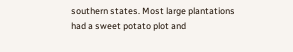southern states. Most large plantations had a sweet potato plot and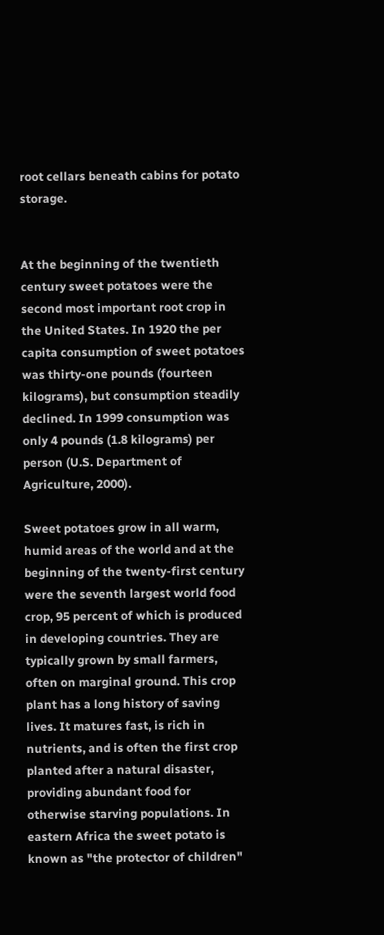root cellars beneath cabins for potato storage.


At the beginning of the twentieth century sweet potatoes were the second most important root crop in the United States. In 1920 the per capita consumption of sweet potatoes was thirty-one pounds (fourteen kilograms), but consumption steadily declined. In 1999 consumption was only 4 pounds (1.8 kilograms) per person (U.S. Department of Agriculture, 2000).

Sweet potatoes grow in all warm, humid areas of the world and at the beginning of the twenty-first century were the seventh largest world food crop, 95 percent of which is produced in developing countries. They are typically grown by small farmers, often on marginal ground. This crop plant has a long history of saving lives. It matures fast, is rich in nutrients, and is often the first crop planted after a natural disaster, providing abundant food for otherwise starving populations. In eastern Africa the sweet potato is known as "the protector of children"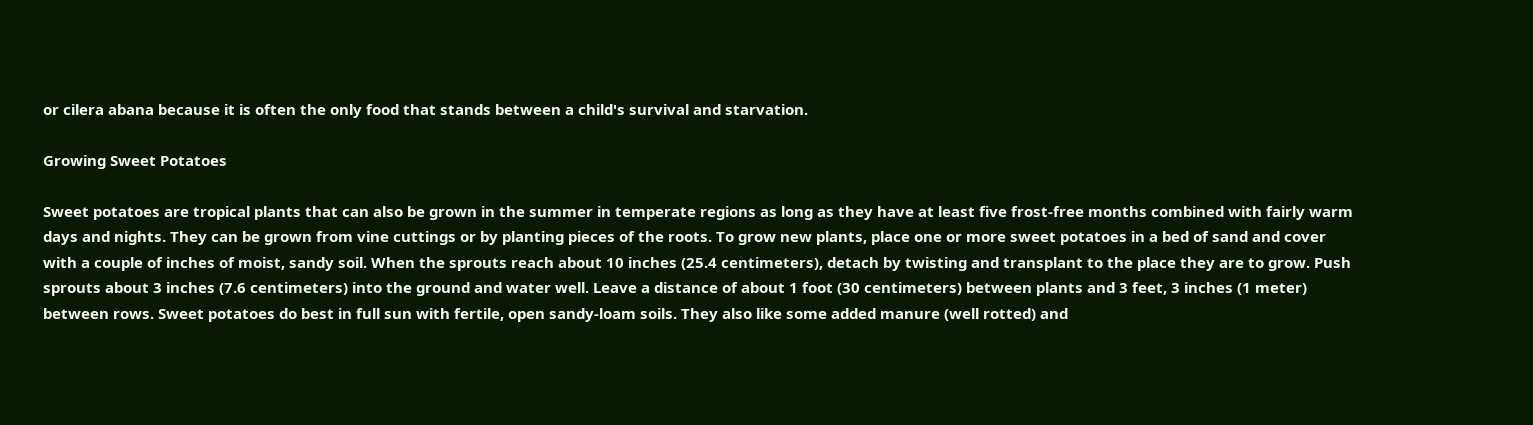or cilera abana because it is often the only food that stands between a child's survival and starvation.

Growing Sweet Potatoes

Sweet potatoes are tropical plants that can also be grown in the summer in temperate regions as long as they have at least five frost-free months combined with fairly warm days and nights. They can be grown from vine cuttings or by planting pieces of the roots. To grow new plants, place one or more sweet potatoes in a bed of sand and cover with a couple of inches of moist, sandy soil. When the sprouts reach about 10 inches (25.4 centimeters), detach by twisting and transplant to the place they are to grow. Push sprouts about 3 inches (7.6 centimeters) into the ground and water well. Leave a distance of about 1 foot (30 centimeters) between plants and 3 feet, 3 inches (1 meter) between rows. Sweet potatoes do best in full sun with fertile, open sandy-loam soils. They also like some added manure (well rotted) and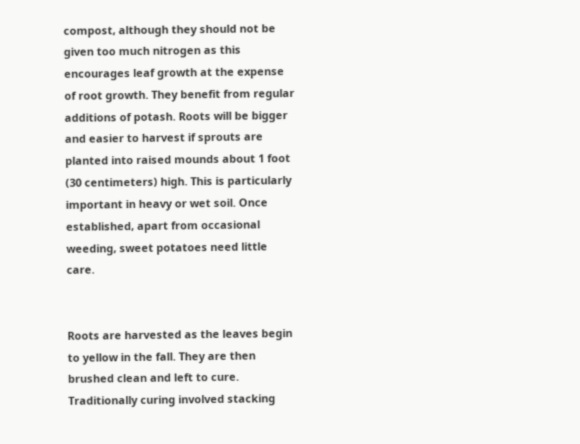compost, although they should not be given too much nitrogen as this encourages leaf growth at the expense of root growth. They benefit from regular additions of potash. Roots will be bigger and easier to harvest if sprouts are planted into raised mounds about 1 foot (30 centimeters) high. This is particularly important in heavy or wet soil. Once established, apart from occasional weeding, sweet potatoes need little care.


Roots are harvested as the leaves begin to yellow in the fall. They are then brushed clean and left to cure. Traditionally curing involved stacking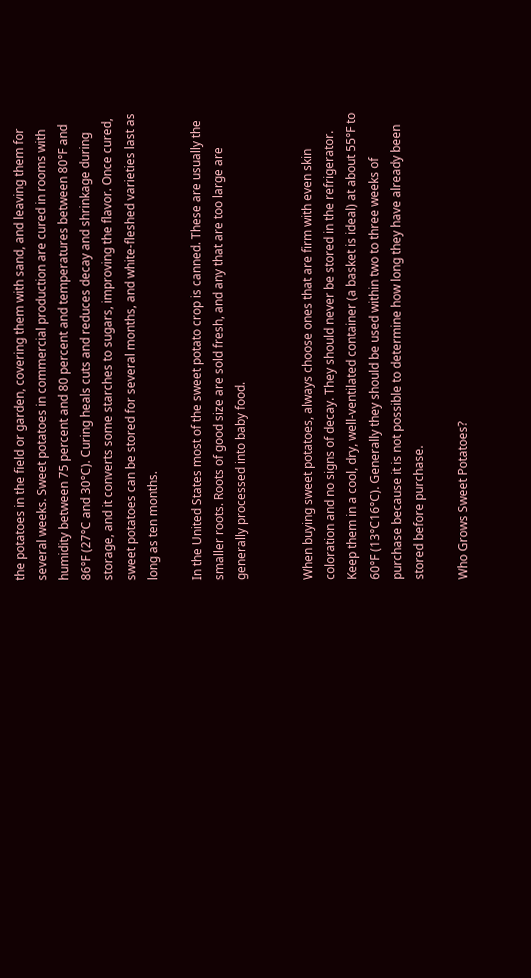the potatoes in the field or garden, covering them with sand, and leaving them for several weeks. Sweet potatoes in commercial production are cured in rooms with humidity between 75 percent and 80 percent and temperatures between 80°F and 86°F (27°C and 30°C). Curing heals cuts and reduces decay and shrinkage during storage, and it converts some starches to sugars, improving the flavor. Once cured, sweet potatoes can be stored for several months, and white-fleshed varieties last as long as ten months.

In the United States most of the sweet potato crop is canned. These are usually the smaller roots. Roots of good size are sold fresh, and any that are too large are generally processed into baby food.


When buying sweet potatoes, always choose ones that are firm with even skin coloration and no signs of decay. They should never be stored in the refrigerator. Keep them in a cool, dry, well-ventilated container (a basket is ideal) at about 55°F to 60°F (13°C16°C). Generally they should be used within two to three weeks of purchase because it is not possible to determine how long they have already been stored before purchase.

Who Grows Sweet Potatoes?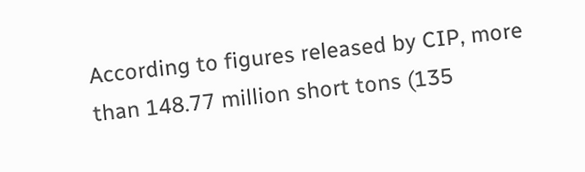According to figures released by CIP, more than 148.77 million short tons (135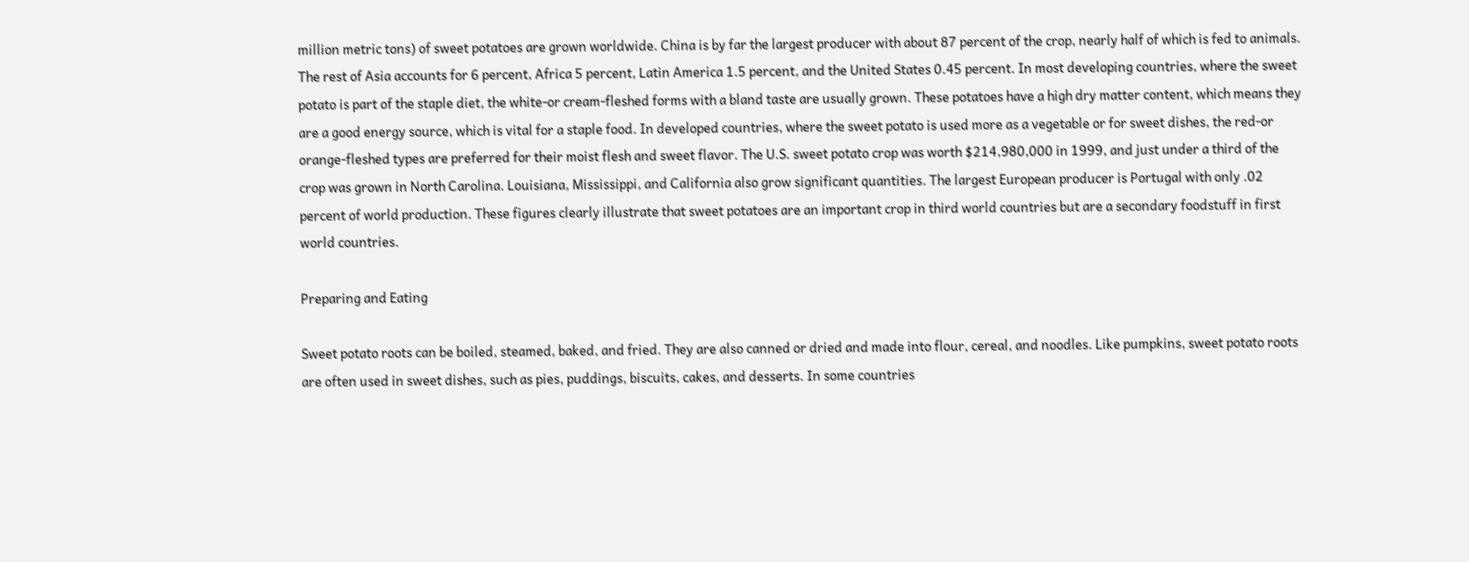million metric tons) of sweet potatoes are grown worldwide. China is by far the largest producer with about 87 percent of the crop, nearly half of which is fed to animals. The rest of Asia accounts for 6 percent, Africa 5 percent, Latin America 1.5 percent, and the United States 0.45 percent. In most developing countries, where the sweet potato is part of the staple diet, the white-or cream-fleshed forms with a bland taste are usually grown. These potatoes have a high dry matter content, which means they are a good energy source, which is vital for a staple food. In developed countries, where the sweet potato is used more as a vegetable or for sweet dishes, the red-or orange-fleshed types are preferred for their moist flesh and sweet flavor. The U.S. sweet potato crop was worth $214,980,000 in 1999, and just under a third of the crop was grown in North Carolina. Louisiana, Mississippi, and California also grow significant quantities. The largest European producer is Portugal with only .02 percent of world production. These figures clearly illustrate that sweet potatoes are an important crop in third world countries but are a secondary foodstuff in first world countries.

Preparing and Eating

Sweet potato roots can be boiled, steamed, baked, and fried. They are also canned or dried and made into flour, cereal, and noodles. Like pumpkins, sweet potato roots are often used in sweet dishes, such as pies, puddings, biscuits, cakes, and desserts. In some countries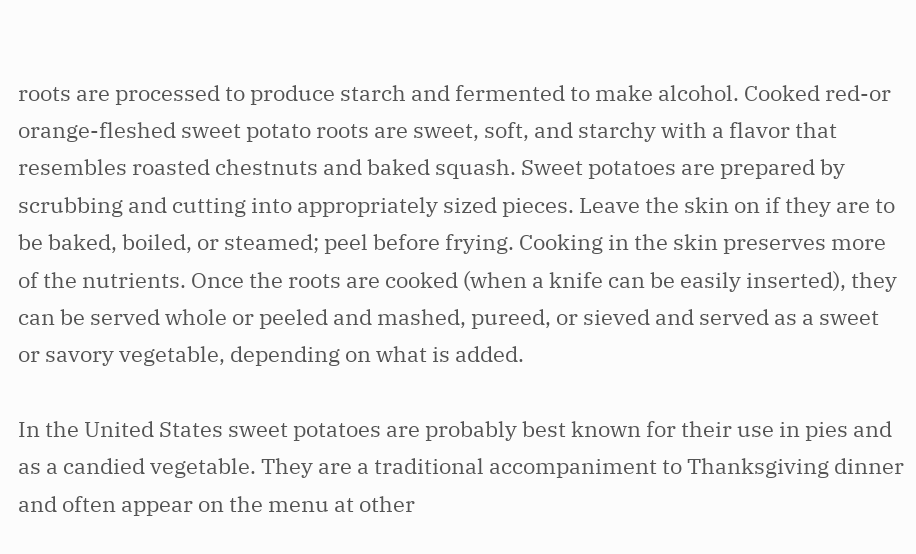roots are processed to produce starch and fermented to make alcohol. Cooked red-or orange-fleshed sweet potato roots are sweet, soft, and starchy with a flavor that resembles roasted chestnuts and baked squash. Sweet potatoes are prepared by scrubbing and cutting into appropriately sized pieces. Leave the skin on if they are to be baked, boiled, or steamed; peel before frying. Cooking in the skin preserves more of the nutrients. Once the roots are cooked (when a knife can be easily inserted), they can be served whole or peeled and mashed, pureed, or sieved and served as a sweet or savory vegetable, depending on what is added.

In the United States sweet potatoes are probably best known for their use in pies and as a candied vegetable. They are a traditional accompaniment to Thanksgiving dinner and often appear on the menu at other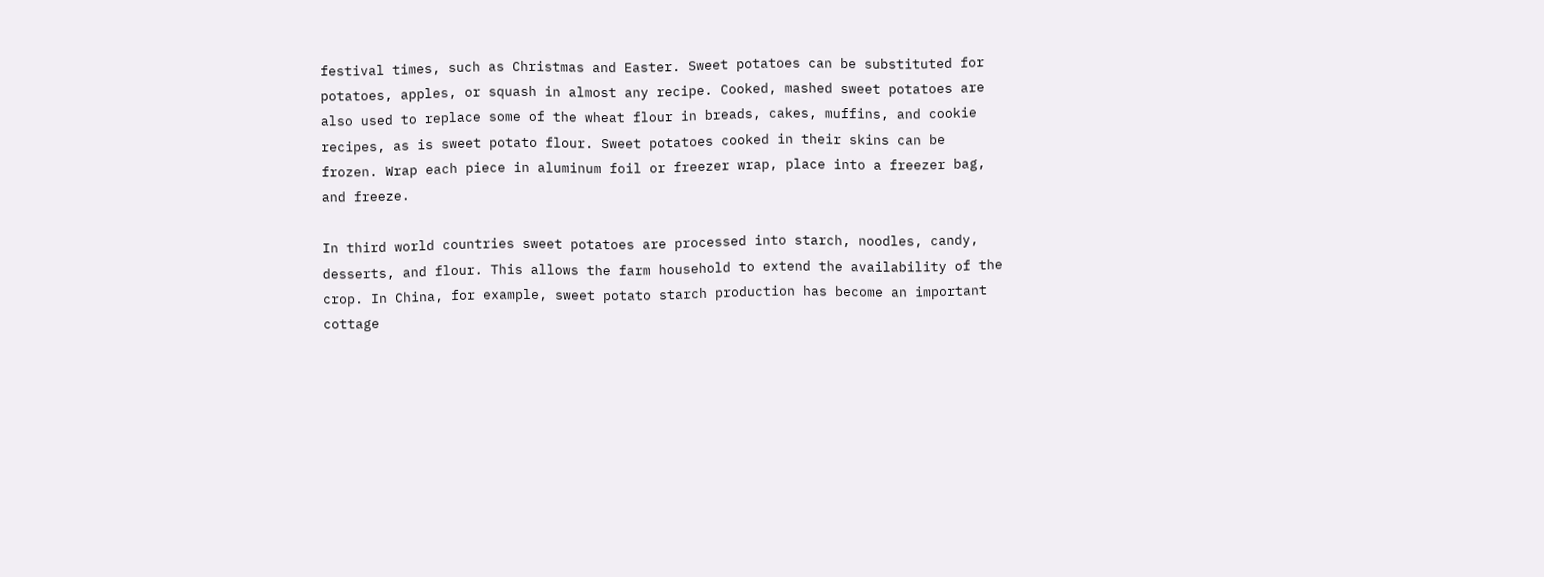festival times, such as Christmas and Easter. Sweet potatoes can be substituted for potatoes, apples, or squash in almost any recipe. Cooked, mashed sweet potatoes are also used to replace some of the wheat flour in breads, cakes, muffins, and cookie recipes, as is sweet potato flour. Sweet potatoes cooked in their skins can be frozen. Wrap each piece in aluminum foil or freezer wrap, place into a freezer bag, and freeze.

In third world countries sweet potatoes are processed into starch, noodles, candy, desserts, and flour. This allows the farm household to extend the availability of the crop. In China, for example, sweet potato starch production has become an important cottage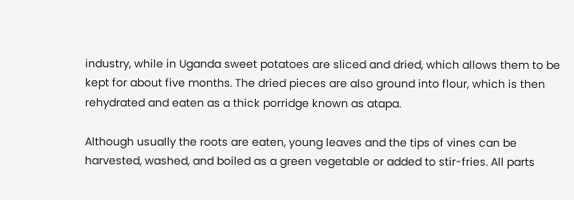industry, while in Uganda sweet potatoes are sliced and dried, which allows them to be kept for about five months. The dried pieces are also ground into flour, which is then rehydrated and eaten as a thick porridge known as atapa.

Although usually the roots are eaten, young leaves and the tips of vines can be harvested, washed, and boiled as a green vegetable or added to stir-fries. All parts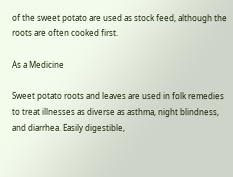of the sweet potato are used as stock feed, although the roots are often cooked first.

As a Medicine

Sweet potato roots and leaves are used in folk remedies to treat illnesses as diverse as asthma, night blindness, and diarrhea. Easily digestible,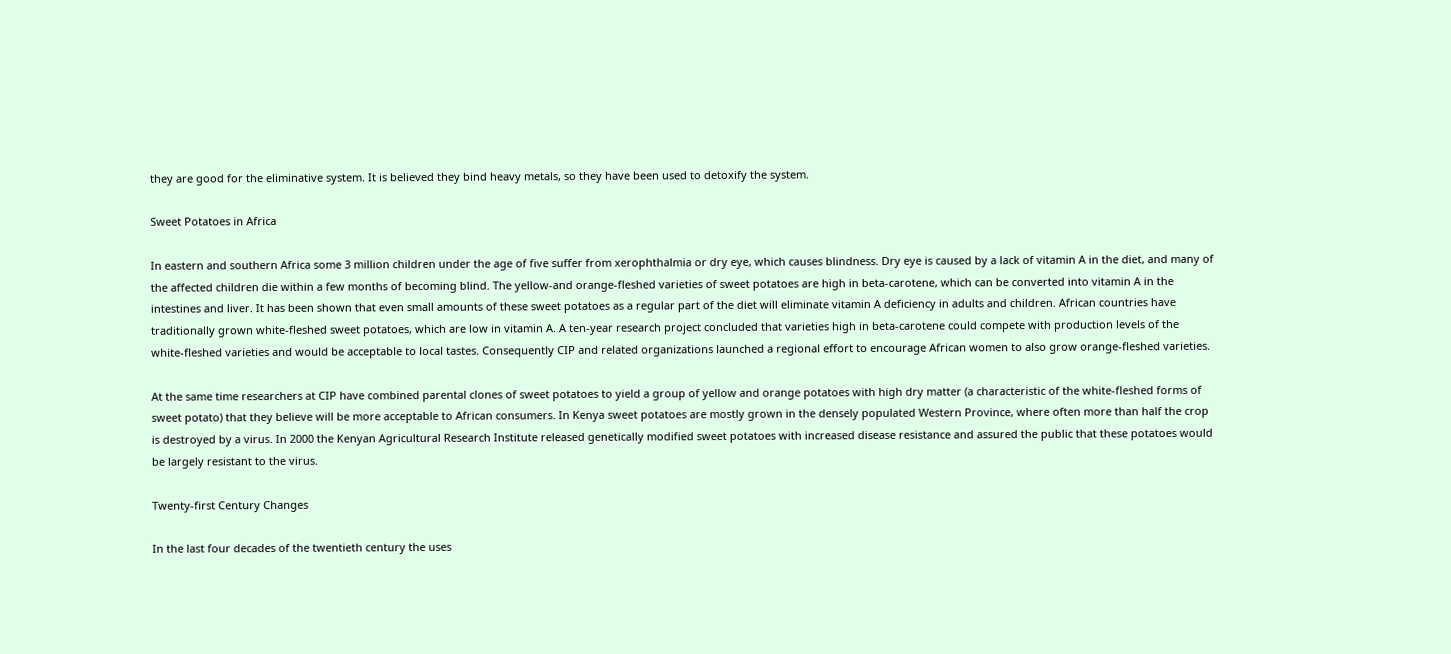they are good for the eliminative system. It is believed they bind heavy metals, so they have been used to detoxify the system.

Sweet Potatoes in Africa

In eastern and southern Africa some 3 million children under the age of five suffer from xerophthalmia or dry eye, which causes blindness. Dry eye is caused by a lack of vitamin A in the diet, and many of the affected children die within a few months of becoming blind. The yellow-and orange-fleshed varieties of sweet potatoes are high in beta-carotene, which can be converted into vitamin A in the intestines and liver. It has been shown that even small amounts of these sweet potatoes as a regular part of the diet will eliminate vitamin A deficiency in adults and children. African countries have traditionally grown white-fleshed sweet potatoes, which are low in vitamin A. A ten-year research project concluded that varieties high in beta-carotene could compete with production levels of the white-fleshed varieties and would be acceptable to local tastes. Consequently CIP and related organizations launched a regional effort to encourage African women to also grow orange-fleshed varieties.

At the same time researchers at CIP have combined parental clones of sweet potatoes to yield a group of yellow and orange potatoes with high dry matter (a characteristic of the white-fleshed forms of sweet potato) that they believe will be more acceptable to African consumers. In Kenya sweet potatoes are mostly grown in the densely populated Western Province, where often more than half the crop is destroyed by a virus. In 2000 the Kenyan Agricultural Research Institute released genetically modified sweet potatoes with increased disease resistance and assured the public that these potatoes would be largely resistant to the virus.

Twenty-first Century Changes

In the last four decades of the twentieth century the uses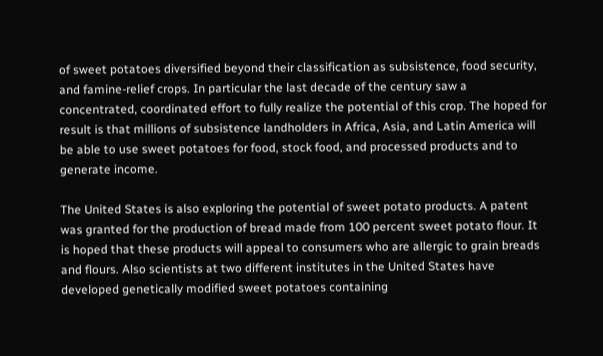of sweet potatoes diversified beyond their classification as subsistence, food security, and famine-relief crops. In particular the last decade of the century saw a concentrated, coordinated effort to fully realize the potential of this crop. The hoped for result is that millions of subsistence landholders in Africa, Asia, and Latin America will be able to use sweet potatoes for food, stock food, and processed products and to generate income.

The United States is also exploring the potential of sweet potato products. A patent was granted for the production of bread made from 100 percent sweet potato flour. It is hoped that these products will appeal to consumers who are allergic to grain breads and flours. Also scientists at two different institutes in the United States have developed genetically modified sweet potatoes containing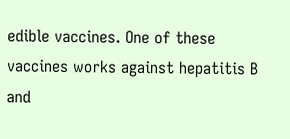edible vaccines. One of these vaccines works against hepatitis B and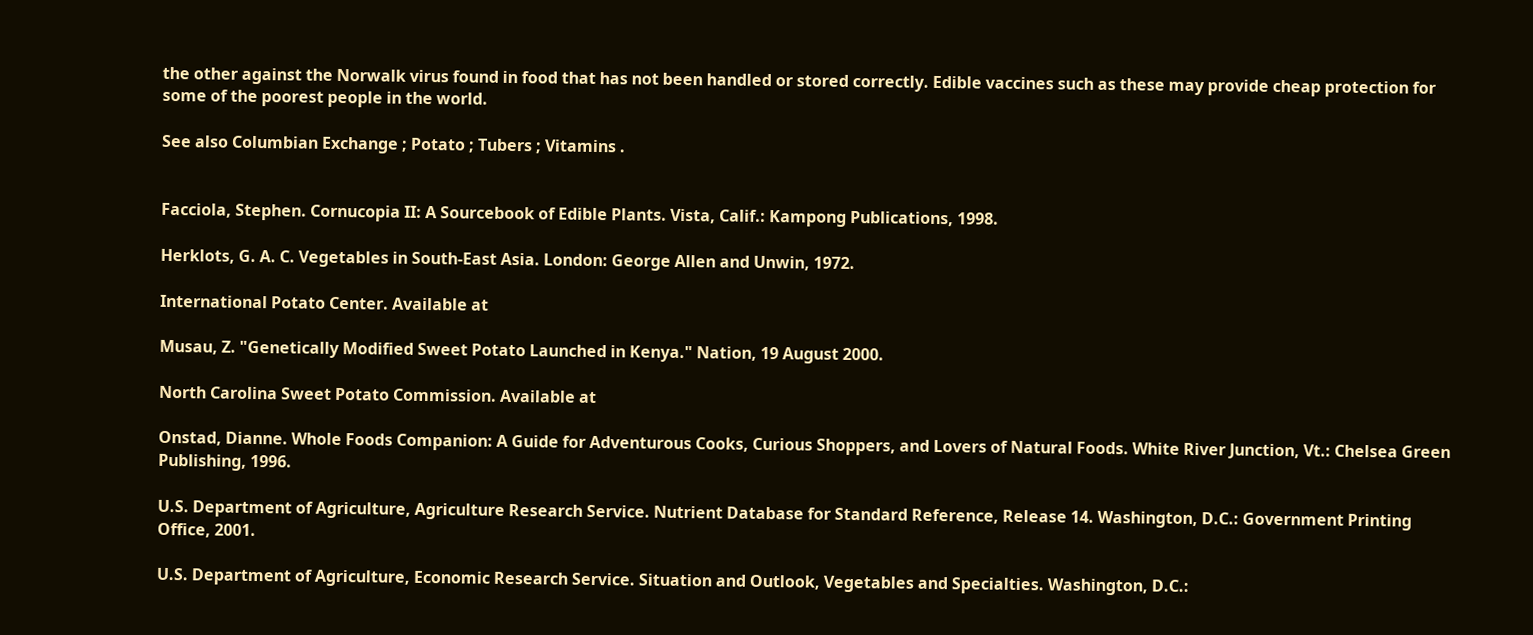the other against the Norwalk virus found in food that has not been handled or stored correctly. Edible vaccines such as these may provide cheap protection for some of the poorest people in the world.

See also Columbian Exchange ; Potato ; Tubers ; Vitamins .


Facciola, Stephen. Cornucopia II: A Sourcebook of Edible Plants. Vista, Calif.: Kampong Publications, 1998.

Herklots, G. A. C. Vegetables in South-East Asia. London: George Allen and Unwin, 1972.

International Potato Center. Available at

Musau, Z. "Genetically Modified Sweet Potato Launched in Kenya." Nation, 19 August 2000.

North Carolina Sweet Potato Commission. Available at

Onstad, Dianne. Whole Foods Companion: A Guide for Adventurous Cooks, Curious Shoppers, and Lovers of Natural Foods. White River Junction, Vt.: Chelsea Green Publishing, 1996.

U.S. Department of Agriculture, Agriculture Research Service. Nutrient Database for Standard Reference, Release 14. Washington, D.C.: Government Printing Office, 2001.

U.S. Department of Agriculture, Economic Research Service. Situation and Outlook, Vegetables and Specialties. Washington, D.C.: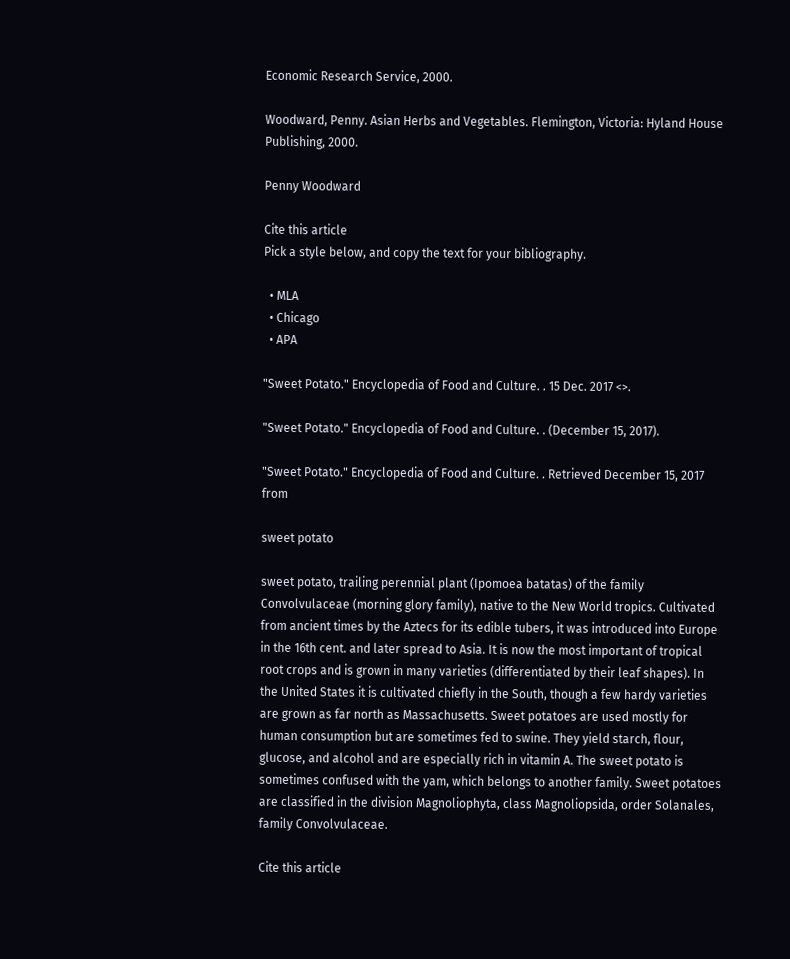Economic Research Service, 2000.

Woodward, Penny. Asian Herbs and Vegetables. Flemington, Victoria: Hyland House Publishing, 2000.

Penny Woodward

Cite this article
Pick a style below, and copy the text for your bibliography.

  • MLA
  • Chicago
  • APA

"Sweet Potato." Encyclopedia of Food and Culture. . 15 Dec. 2017 <>.

"Sweet Potato." Encyclopedia of Food and Culture. . (December 15, 2017).

"Sweet Potato." Encyclopedia of Food and Culture. . Retrieved December 15, 2017 from

sweet potato

sweet potato, trailing perennial plant (Ipomoea batatas) of the family Convolvulaceae (morning glory family), native to the New World tropics. Cultivated from ancient times by the Aztecs for its edible tubers, it was introduced into Europe in the 16th cent. and later spread to Asia. It is now the most important of tropical root crops and is grown in many varieties (differentiated by their leaf shapes). In the United States it is cultivated chiefly in the South, though a few hardy varieties are grown as far north as Massachusetts. Sweet potatoes are used mostly for human consumption but are sometimes fed to swine. They yield starch, flour, glucose, and alcohol and are especially rich in vitamin A. The sweet potato is sometimes confused with the yam, which belongs to another family. Sweet potatoes are classified in the division Magnoliophyta, class Magnoliopsida, order Solanales, family Convolvulaceae.

Cite this article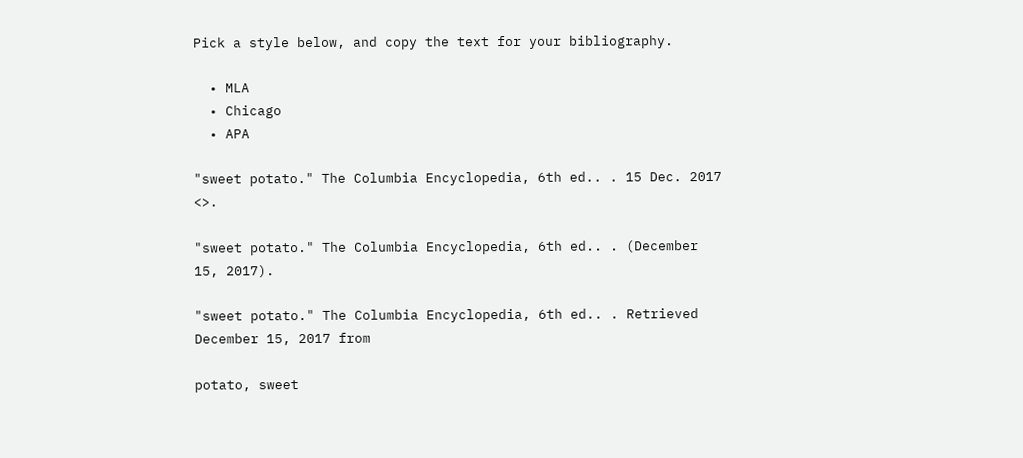Pick a style below, and copy the text for your bibliography.

  • MLA
  • Chicago
  • APA

"sweet potato." The Columbia Encyclopedia, 6th ed.. . 15 Dec. 2017 <>.

"sweet potato." The Columbia Encyclopedia, 6th ed.. . (December 15, 2017).

"sweet potato." The Columbia Encyclopedia, 6th ed.. . Retrieved December 15, 2017 from

potato, sweet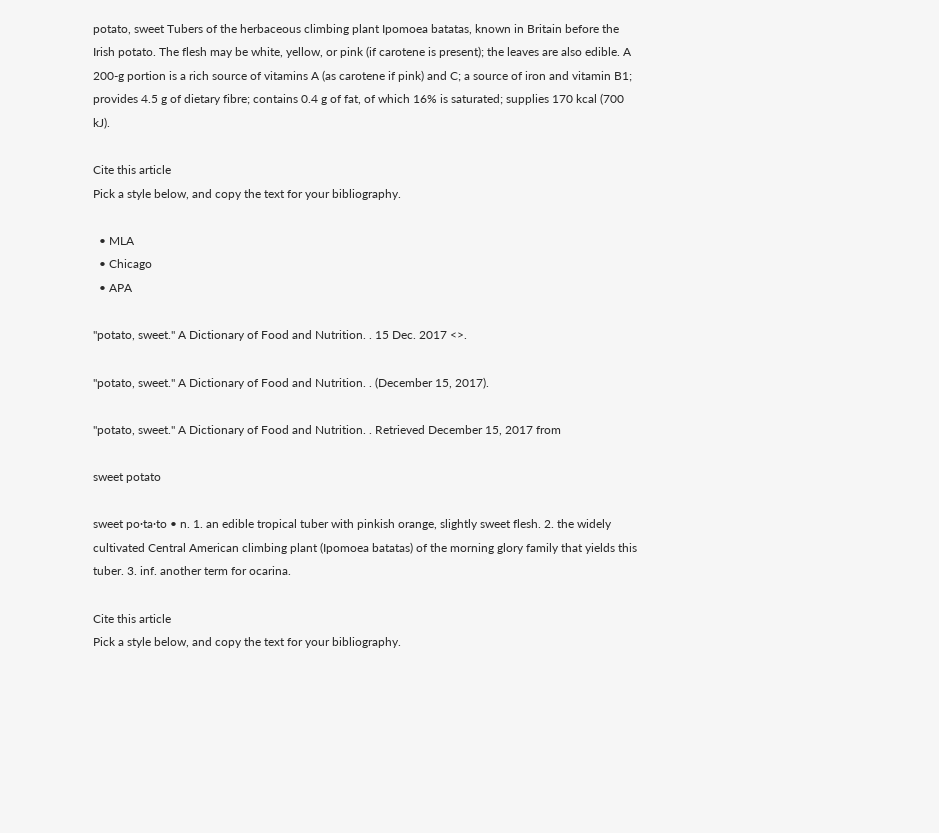potato, sweet Tubers of the herbaceous climbing plant Ipomoea batatas, known in Britain before the Irish potato. The flesh may be white, yellow, or pink (if carotene is present); the leaves are also edible. A 200‐g portion is a rich source of vitamins A (as carotene if pink) and C; a source of iron and vitamin B1; provides 4.5 g of dietary fibre; contains 0.4 g of fat, of which 16% is saturated; supplies 170 kcal (700 kJ).

Cite this article
Pick a style below, and copy the text for your bibliography.

  • MLA
  • Chicago
  • APA

"potato, sweet." A Dictionary of Food and Nutrition. . 15 Dec. 2017 <>.

"potato, sweet." A Dictionary of Food and Nutrition. . (December 15, 2017).

"potato, sweet." A Dictionary of Food and Nutrition. . Retrieved December 15, 2017 from

sweet potato

sweet po·ta·to • n. 1. an edible tropical tuber with pinkish orange, slightly sweet flesh. 2. the widely cultivated Central American climbing plant (Ipomoea batatas) of the morning glory family that yields this tuber. 3. inf. another term for ocarina.

Cite this article
Pick a style below, and copy the text for your bibliography.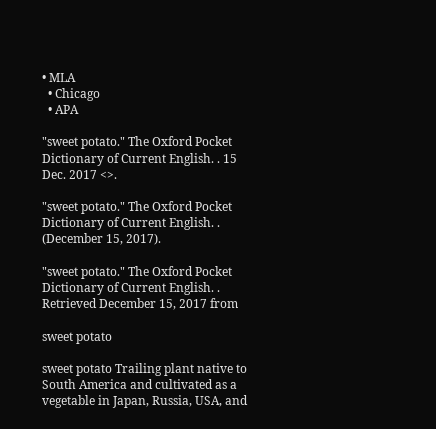• MLA
  • Chicago
  • APA

"sweet potato." The Oxford Pocket Dictionary of Current English. . 15 Dec. 2017 <>.

"sweet potato." The Oxford Pocket Dictionary of Current English. . (December 15, 2017).

"sweet potato." The Oxford Pocket Dictionary of Current English. . Retrieved December 15, 2017 from

sweet potato

sweet potato Trailing plant native to South America and cultivated as a vegetable in Japan, Russia, USA, and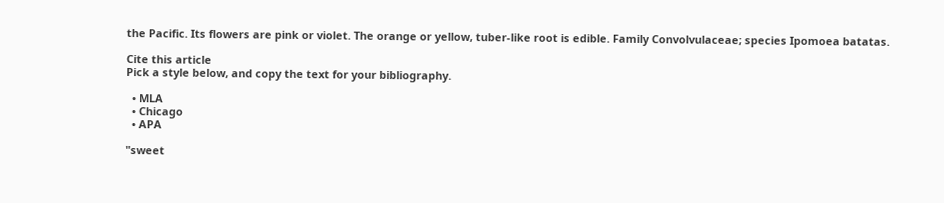the Pacific. Its flowers are pink or violet. The orange or yellow, tuber-like root is edible. Family Convolvulaceae; species Ipomoea batatas.

Cite this article
Pick a style below, and copy the text for your bibliography.

  • MLA
  • Chicago
  • APA

"sweet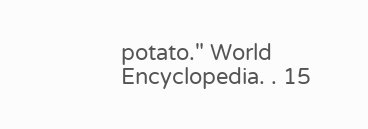potato." World Encyclopedia. . 15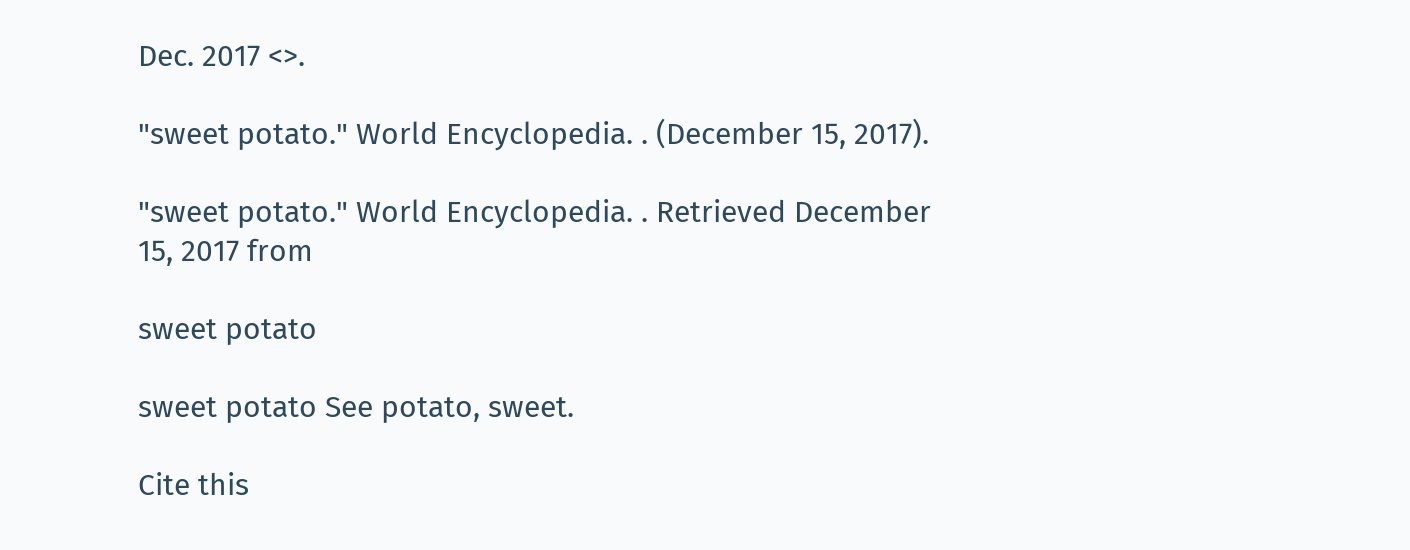Dec. 2017 <>.

"sweet potato." World Encyclopedia. . (December 15, 2017).

"sweet potato." World Encyclopedia. . Retrieved December 15, 2017 from

sweet potato

sweet potato See potato, sweet.

Cite this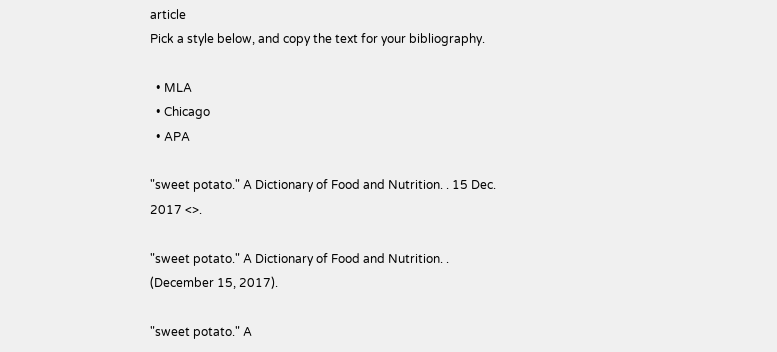article
Pick a style below, and copy the text for your bibliography.

  • MLA
  • Chicago
  • APA

"sweet potato." A Dictionary of Food and Nutrition. . 15 Dec. 2017 <>.

"sweet potato." A Dictionary of Food and Nutrition. . (December 15, 2017).

"sweet potato." A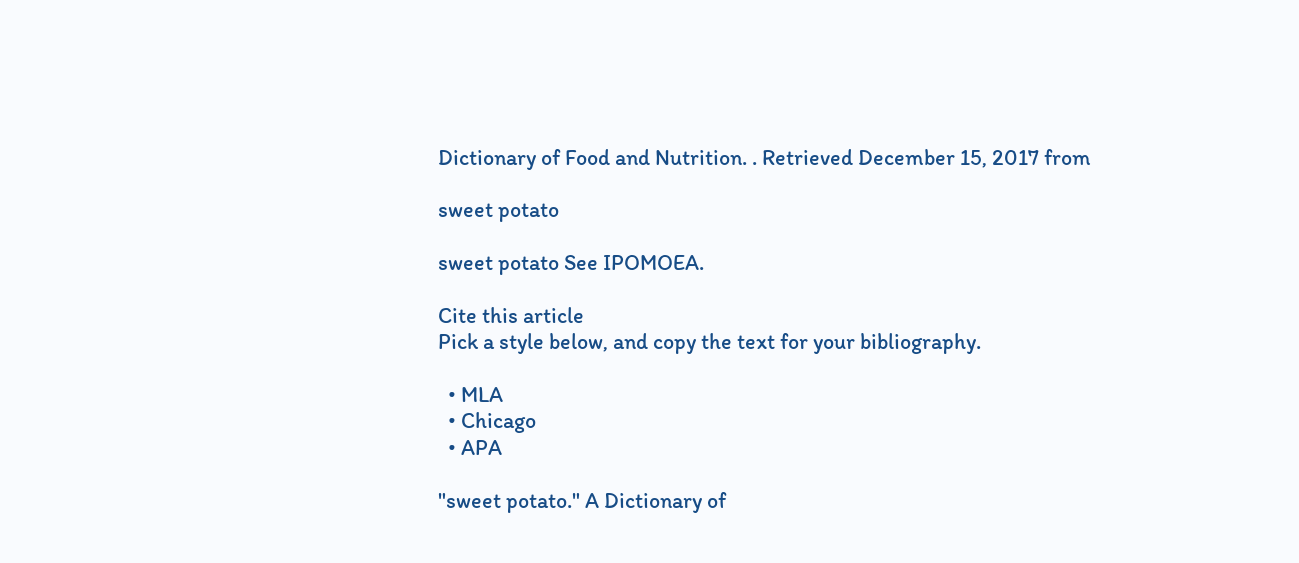Dictionary of Food and Nutrition. . Retrieved December 15, 2017 from

sweet potato

sweet potato See IPOMOEA.

Cite this article
Pick a style below, and copy the text for your bibliography.

  • MLA
  • Chicago
  • APA

"sweet potato." A Dictionary of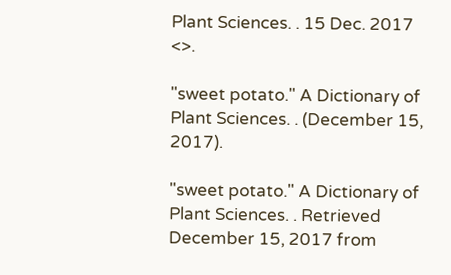Plant Sciences. . 15 Dec. 2017 <>.

"sweet potato." A Dictionary of Plant Sciences. . (December 15, 2017).

"sweet potato." A Dictionary of Plant Sciences. . Retrieved December 15, 2017 from